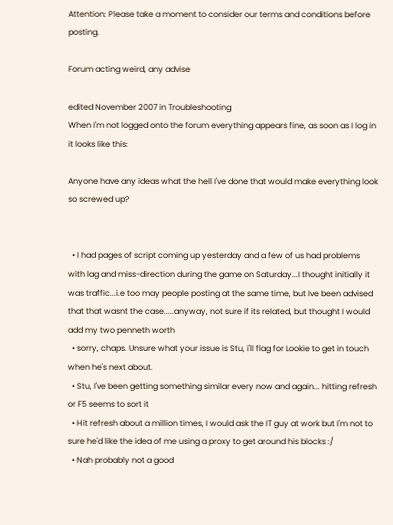Attention: Please take a moment to consider our terms and conditions before posting.

Forum acting weird, any advise

edited November 2007 in Troubleshooting
When I'm not logged onto the forum everything appears fine, as soon as I log in it looks like this:

Anyone have any ideas what the hell I've done that would make everything look so screwed up?


  • I had pages of script coming up yesterday and a few of us had problems with lag and miss-direction during the game on Saturday...I thought initially it was traffic...i.e too may people posting at the same time, but Ive been advised that that wasnt the case.....anyway, not sure if its related, but thought I would add my two penneth worth
  • sorry, chaps. Unsure what your issue is Stu, i'll flag for Lookie to get in touch when he's next about.
  • Stu, I've been getting something similar every now and again... hitting refresh or F5 seems to sort it
  • Hit refresh about a million times, I would ask the IT guy at work but I'm not to sure he'd like the idea of me using a proxy to get around his blocks :/
  • Nah probably not a good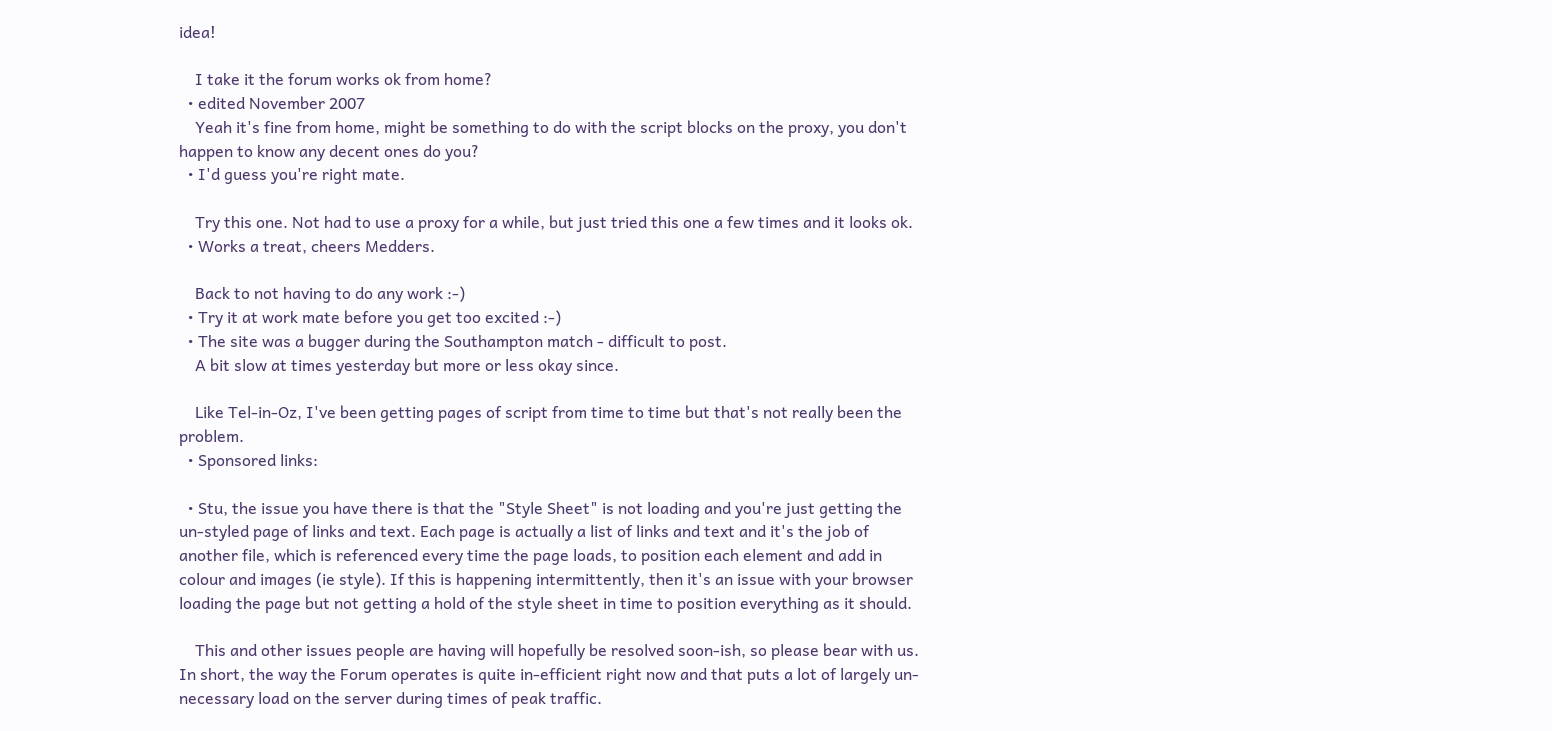idea!

    I take it the forum works ok from home?
  • edited November 2007
    Yeah it's fine from home, might be something to do with the script blocks on the proxy, you don't happen to know any decent ones do you?
  • I'd guess you're right mate.

    Try this one. Not had to use a proxy for a while, but just tried this one a few times and it looks ok.
  • Works a treat, cheers Medders.

    Back to not having to do any work :-)
  • Try it at work mate before you get too excited :-)
  • The site was a bugger during the Southampton match - difficult to post.
    A bit slow at times yesterday but more or less okay since.

    Like Tel-in-Oz, I've been getting pages of script from time to time but that's not really been the problem.
  • Sponsored links:

  • Stu, the issue you have there is that the "Style Sheet" is not loading and you're just getting the un-styled page of links and text. Each page is actually a list of links and text and it's the job of another file, which is referenced every time the page loads, to position each element and add in colour and images (ie style). If this is happening intermittently, then it's an issue with your browser loading the page but not getting a hold of the style sheet in time to position everything as it should.

    This and other issues people are having will hopefully be resolved soon-ish, so please bear with us. In short, the way the Forum operates is quite in-efficient right now and that puts a lot of largely un-necessary load on the server during times of peak traffic.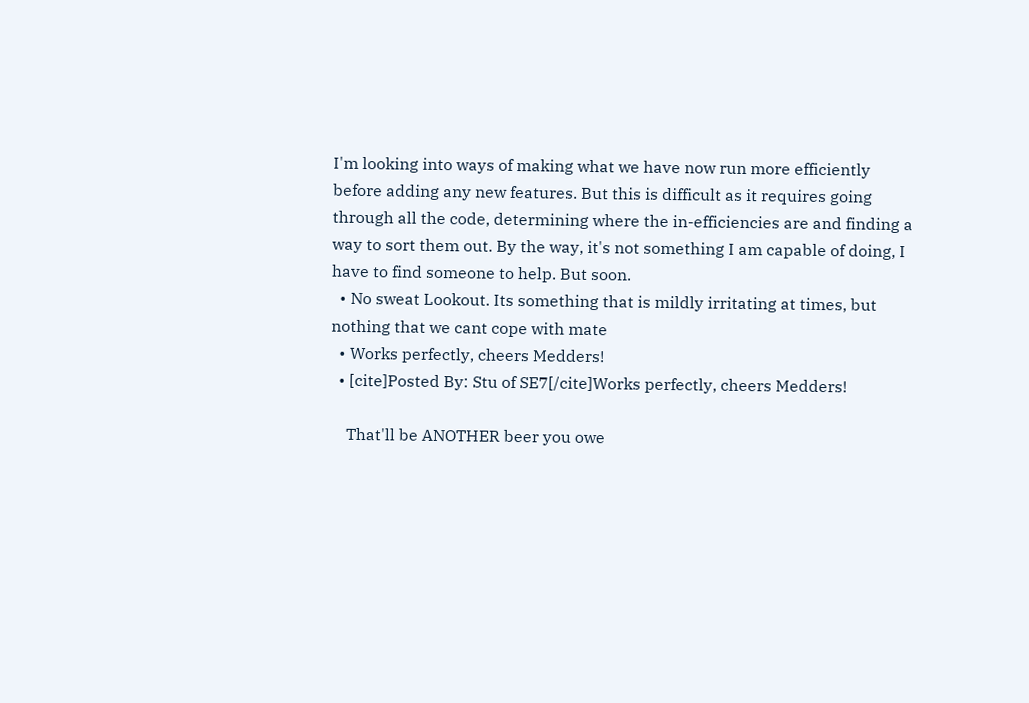I'm looking into ways of making what we have now run more efficiently before adding any new features. But this is difficult as it requires going through all the code, determining where the in-efficiencies are and finding a way to sort them out. By the way, it's not something I am capable of doing, I have to find someone to help. But soon.
  • No sweat Lookout. Its something that is mildly irritating at times, but nothing that we cant cope with mate
  • Works perfectly, cheers Medders!
  • [cite]Posted By: Stu of SE7[/cite]Works perfectly, cheers Medders!

    That'll be ANOTHER beer you owe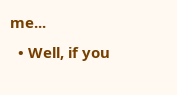me...
  • Well, if you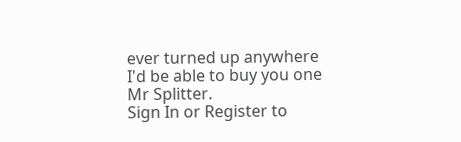ever turned up anywhere I'd be able to buy you one Mr Splitter.
Sign In or Register to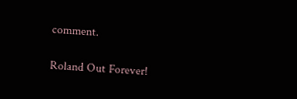comment.

Roland Out Forever!